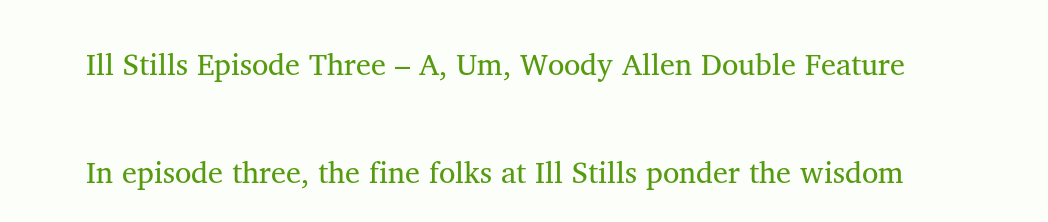Ill Stills Episode Three – A, Um, Woody Allen Double Feature

In episode three, the fine folks at Ill Stills ponder the wisdom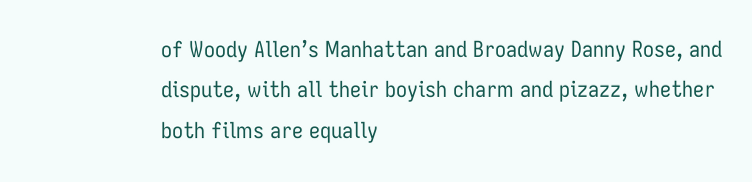of Woody Allen’s Manhattan and Broadway Danny Rose, and dispute, with all their boyish charm and pizazz, whether both films are equally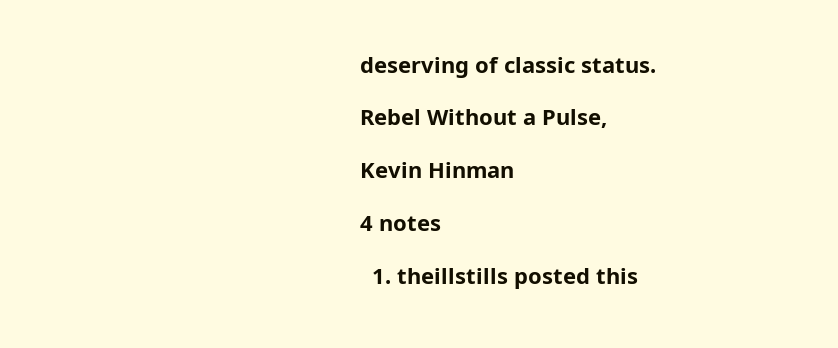deserving of classic status.

Rebel Without a Pulse,

Kevin Hinman

4 notes

  1. theillstills posted this